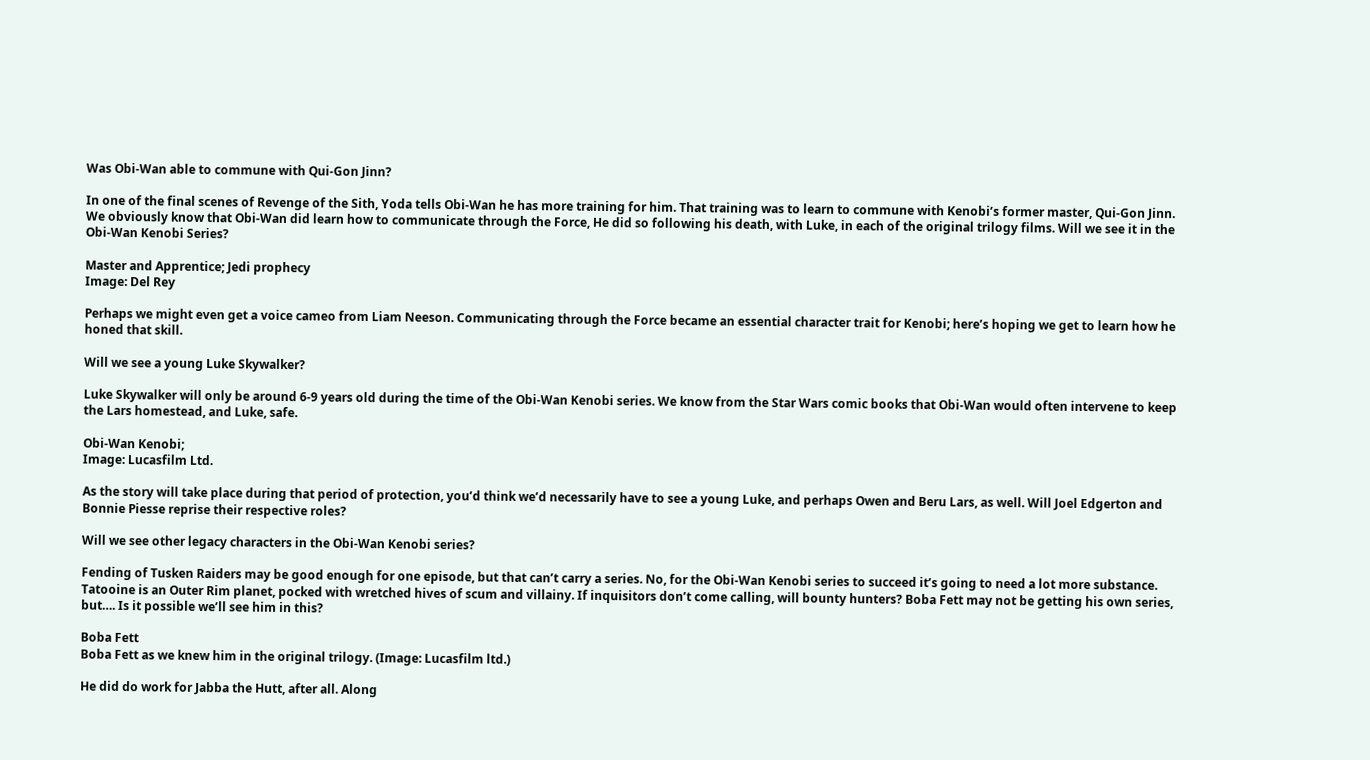Was Obi-Wan able to commune with Qui-Gon Jinn?

In one of the final scenes of Revenge of the Sith, Yoda tells Obi-Wan he has more training for him. That training was to learn to commune with Kenobi’s former master, Qui-Gon Jinn. We obviously know that Obi-Wan did learn how to communicate through the Force, He did so following his death, with Luke, in each of the original trilogy films. Will we see it in the Obi-Wan Kenobi Series?

Master and Apprentice; Jedi prophecy
Image: Del Rey

Perhaps we might even get a voice cameo from Liam Neeson. Communicating through the Force became an essential character trait for Kenobi; here’s hoping we get to learn how he honed that skill.

Will we see a young Luke Skywalker?

Luke Skywalker will only be around 6-9 years old during the time of the Obi-Wan Kenobi series. We know from the Star Wars comic books that Obi-Wan would often intervene to keep the Lars homestead, and Luke, safe.

Obi-Wan Kenobi;
Image: Lucasfilm Ltd.

As the story will take place during that period of protection, you’d think we’d necessarily have to see a young Luke, and perhaps Owen and Beru Lars, as well. Will Joel Edgerton and Bonnie Piesse reprise their respective roles?

Will we see other legacy characters in the Obi-Wan Kenobi series?

Fending of Tusken Raiders may be good enough for one episode, but that can’t carry a series. No, for the Obi-Wan Kenobi series to succeed it’s going to need a lot more substance. Tatooine is an Outer Rim planet, pocked with wretched hives of scum and villainy. If inquisitors don’t come calling, will bounty hunters? Boba Fett may not be getting his own series, but…. Is it possible we’ll see him in this?

Boba Fett
Boba Fett as we knew him in the original trilogy. (Image: Lucasfilm ltd.)

He did do work for Jabba the Hutt, after all. Along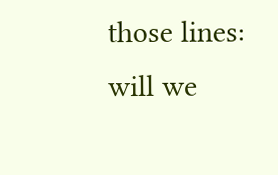those lines: will we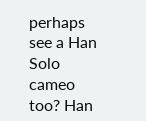perhaps see a Han Solo cameo too? Han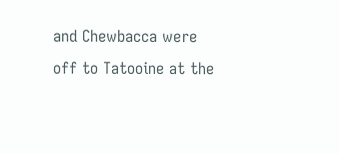and Chewbacca were off to Tatooine at the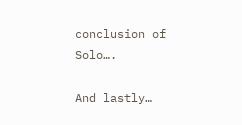conclusion of Solo….

And lastly…